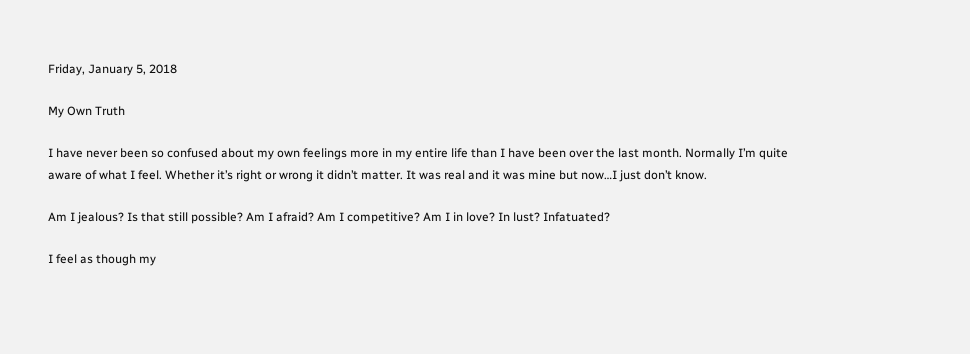Friday, January 5, 2018

My Own Truth

I have never been so confused about my own feelings more in my entire life than I have been over the last month. Normally I’m quite aware of what I feel. Whether it’s right or wrong it didn’t matter. It was real and it was mine but now…I just don’t know.

Am I jealous? Is that still possible? Am I afraid? Am I competitive? Am I in love? In lust? Infatuated?

I feel as though my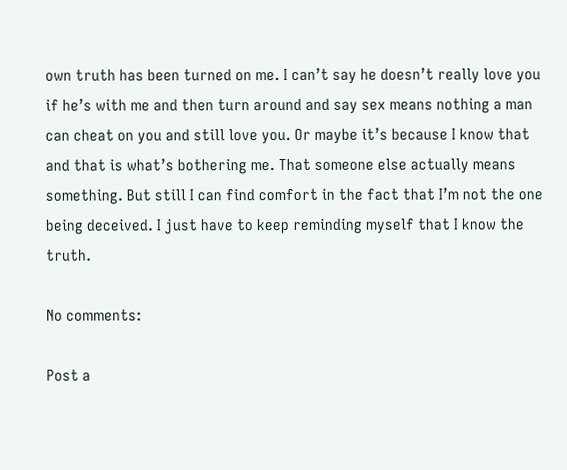own truth has been turned on me. I can’t say he doesn’t really love you if he’s with me and then turn around and say sex means nothing a man can cheat on you and still love you. Or maybe it’s because I know that and that is what’s bothering me. That someone else actually means something. But still I can find comfort in the fact that I’m not the one being deceived. I just have to keep reminding myself that I know the truth.

No comments:

Post a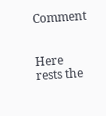Comment


Here rests the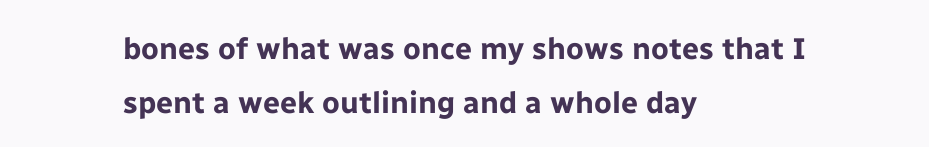bones of what was once my shows notes that I spent a week outlining and a whole day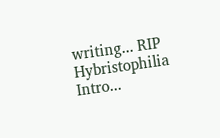writing... RIP Hybristophilia Intro...